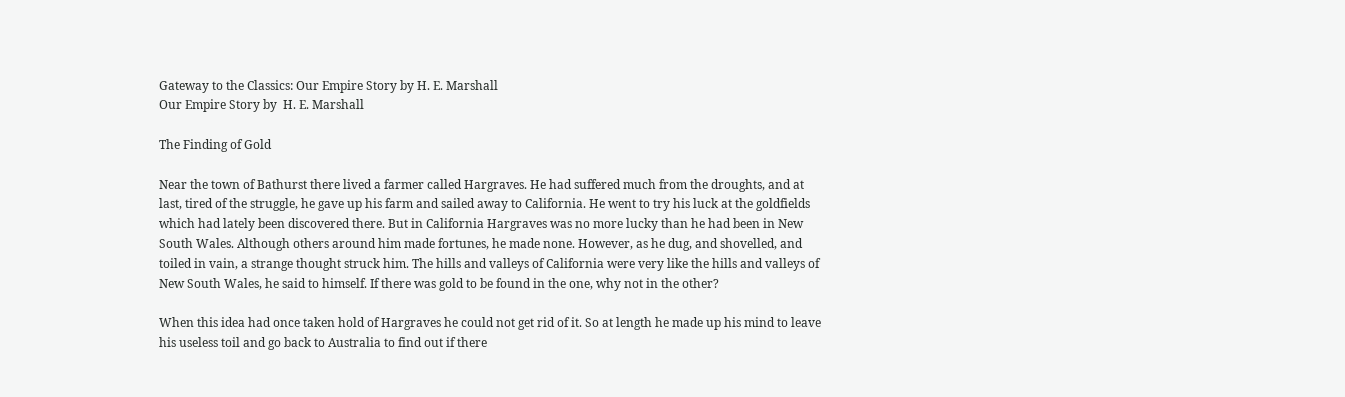Gateway to the Classics: Our Empire Story by H. E. Marshall
Our Empire Story by  H. E. Marshall

The Finding of Gold

Near the town of Bathurst there lived a farmer called Hargraves. He had suffered much from the droughts, and at last, tired of the struggle, he gave up his farm and sailed away to California. He went to try his luck at the goldfields which had lately been discovered there. But in California Hargraves was no more lucky than he had been in New South Wales. Although others around him made fortunes, he made none. However, as he dug, and shovelled, and toiled in vain, a strange thought struck him. The hills and valleys of California were very like the hills and valleys of New South Wales, he said to himself. If there was gold to be found in the one, why not in the other?

When this idea had once taken hold of Hargraves he could not get rid of it. So at length he made up his mind to leave his useless toil and go back to Australia to find out if there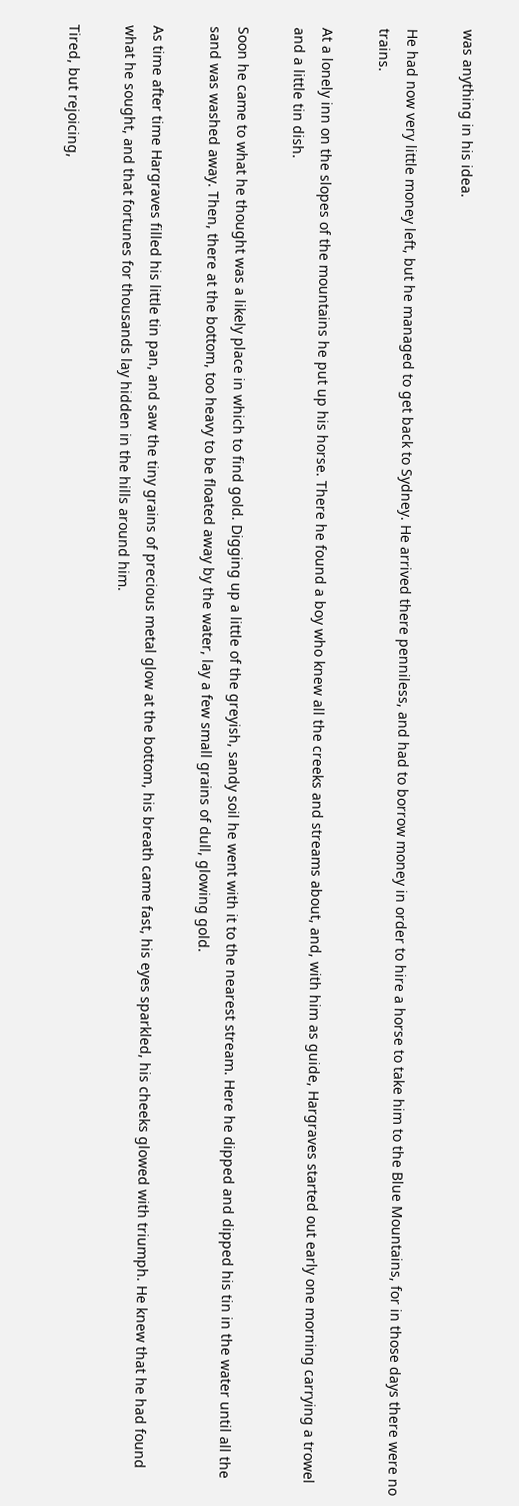was anything in his idea.

He had now very little money left, but he managed to get back to Sydney. He arrived there penniless, and had to borrow money in order to hire a horse to take him to the Blue Mountains, for in those days there were no trains.

At a lonely inn on the slopes of the mountains he put up his horse. There he found a boy who knew all the creeks and streams about, and, with him as guide, Hargraves started out early one morning carrying a trowel and a little tin dish.

Soon he came to what he thought was a likely place in which to find gold. Digging up a little of the greyish, sandy soil he went with it to the nearest stream. Here he dipped and dipped his tin in the water until all the sand was washed away. Then, there at the bottom, too heavy to be floated away by the water, lay a few small grains of dull, glowing gold.

As time after time Hargraves filled his little tin pan, and saw the tiny grains of precious metal glow at the bottom, his breath came fast, his eyes sparkled, his cheeks glowed with triumph. He knew that he had found what he sought, and that fortunes for thousands lay hidden in the hills around him.

Tired, but rejoicing,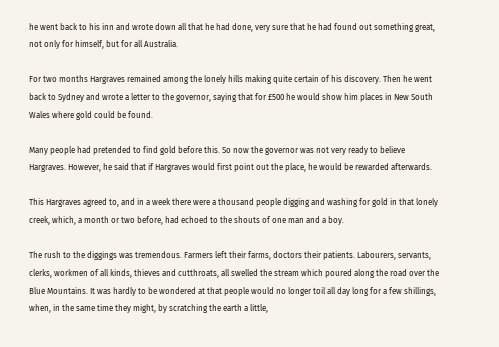he went back to his inn and wrote down all that he had done, very sure that he had found out something great, not only for himself, but for all Australia.

For two months Hargraves remained among the lonely hills making quite certain of his discovery. Then he went back to Sydney and wrote a letter to the governor, saying that for £500 he would show him places in New South Wales where gold could be found.

Many people had pretended to find gold before this. So now the governor was not very ready to believe Hargraves. However, he said that if Hargraves would first point out the place, he would be rewarded afterwards.

This Hargraves agreed to, and in a week there were a thousand people digging and washing for gold in that lonely creek, which, a month or two before, had echoed to the shouts of one man and a boy.

The rush to the diggings was tremendous. Farmers left their farms, doctors their patients. Labourers, servants, clerks, workmen of all kinds, thieves and cutthroats, all swelled the stream which poured along the road over the Blue Mountains. It was hardly to be wondered at that people would no longer toil all day long for a few shillings, when, in the same time they might, by scratching the earth a little,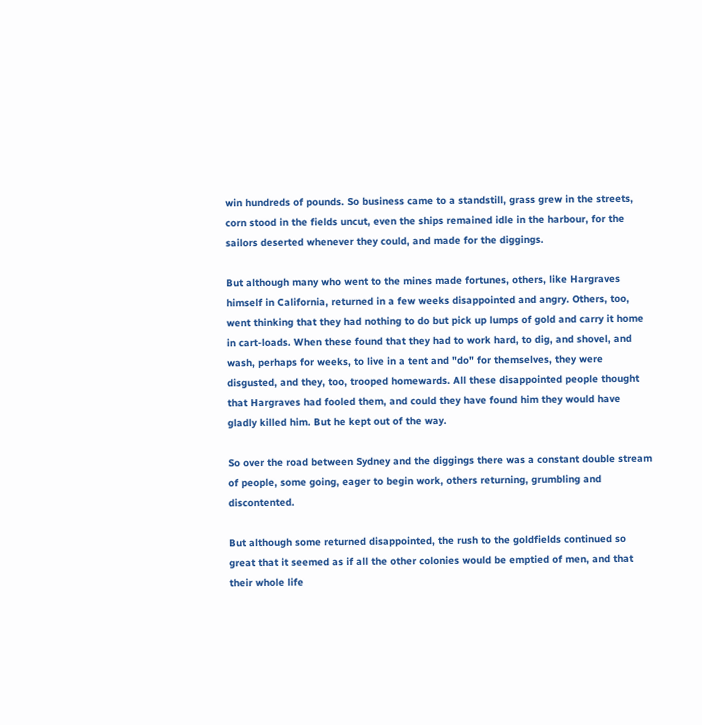win hundreds of pounds. So business came to a standstill, grass grew in the streets, corn stood in the fields uncut, even the ships remained idle in the harbour, for the sailors deserted whenever they could, and made for the diggings.

But although many who went to the mines made fortunes, others, like Hargraves himself in California, returned in a few weeks disappointed and angry. Others, too, went thinking that they had nothing to do but pick up lumps of gold and carry it home in cart-loads. When these found that they had to work hard, to dig, and shovel, and wash, perhaps for weeks, to live in a tent and "do" for themselves, they were disgusted, and they, too, trooped homewards. All these disappointed people thought that Hargraves had fooled them, and could they have found him they would have gladly killed him. But he kept out of the way.

So over the road between Sydney and the diggings there was a constant double stream of people, some going, eager to begin work, others returning, grumbling and discontented.

But although some returned disappointed, the rush to the goldfields continued so great that it seemed as if all the other colonies would be emptied of men, and that their whole life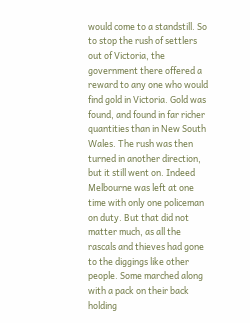would come to a standstill. So to stop the rush of settlers out of Victoria, the government there offered a reward to any one who would find gold in Victoria. Gold was found, and found in far richer quantities than in New South Wales. The rush was then turned in another direction, but it still went on. Indeed Melbourne was left at one time with only one policeman on duty. But that did not matter much, as all the rascals and thieves had gone to the diggings like other people. Some marched along with a pack on their back holding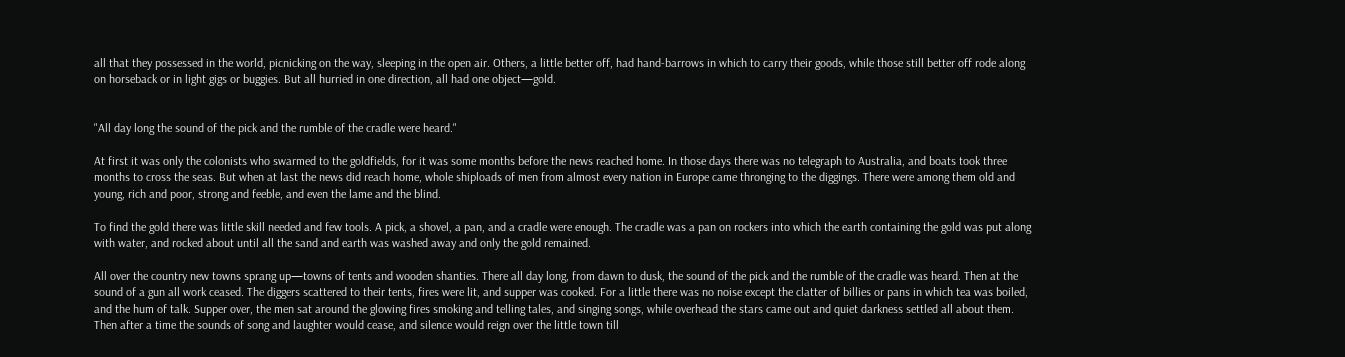all that they possessed in the world, picnicking on the way, sleeping in the open air. Others, a little better off, had hand-barrows in which to carry their goods, while those still better off rode along on horseback or in light gigs or buggies. But all hurried in one direction, all had one object—gold.


"All day long the sound of the pick and the rumble of the cradle were heard."

At first it was only the colonists who swarmed to the goldfields, for it was some months before the news reached home. In those days there was no telegraph to Australia, and boats took three months to cross the seas. But when at last the news did reach home, whole shiploads of men from almost every nation in Europe came thronging to the diggings. There were among them old and young, rich and poor, strong and feeble, and even the lame and the blind.

To find the gold there was little skill needed and few tools. A pick, a shovel, a pan, and a cradle were enough. The cradle was a pan on rockers into which the earth containing the gold was put along with water, and rocked about until all the sand and earth was washed away and only the gold remained.

All over the country new towns sprang up—towns of tents and wooden shanties. There all day long, from dawn to dusk, the sound of the pick and the rumble of the cradle was heard. Then at the sound of a gun all work ceased. The diggers scattered to their tents, fires were lit, and supper was cooked. For a little there was no noise except the clatter of billies or pans in which tea was boiled, and the hum of talk. Supper over, the men sat around the glowing fires smoking and telling tales, and singing songs, while overhead the stars came out and quiet darkness settled all about them. Then after a time the sounds of song and laughter would cease, and silence would reign over the little town till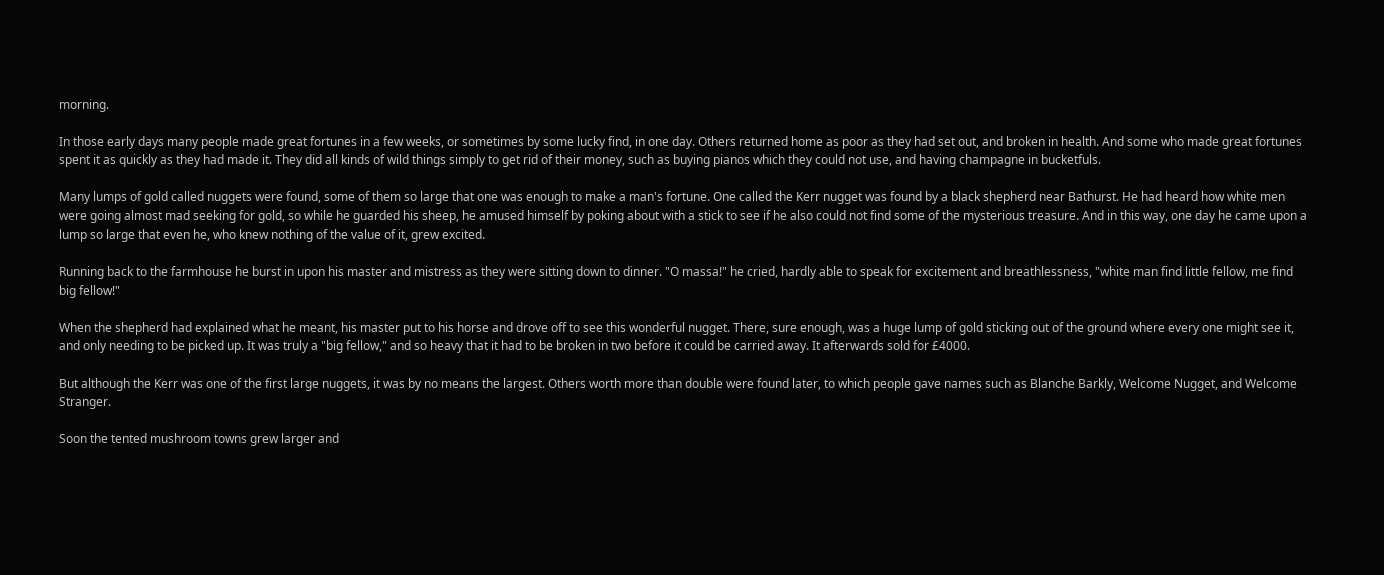morning.

In those early days many people made great fortunes in a few weeks, or sometimes by some lucky find, in one day. Others returned home as poor as they had set out, and broken in health. And some who made great fortunes spent it as quickly as they had made it. They did all kinds of wild things simply to get rid of their money, such as buying pianos which they could not use, and having champagne in bucketfuls.

Many lumps of gold called nuggets were found, some of them so large that one was enough to make a man's fortune. One called the Kerr nugget was found by a black shepherd near Bathurst. He had heard how white men were going almost mad seeking for gold, so while he guarded his sheep, he amused himself by poking about with a stick to see if he also could not find some of the mysterious treasure. And in this way, one day he came upon a lump so large that even he, who knew nothing of the value of it, grew excited.

Running back to the farmhouse he burst in upon his master and mistress as they were sitting down to dinner. "O massa!" he cried, hardly able to speak for excitement and breathlessness, "white man find little fellow, me find big fellow!"

When the shepherd had explained what he meant, his master put to his horse and drove off to see this wonderful nugget. There, sure enough, was a huge lump of gold sticking out of the ground where every one might see it, and only needing to be picked up. It was truly a "big fellow," and so heavy that it had to be broken in two before it could be carried away. It afterwards sold for £4000.

But although the Kerr was one of the first large nuggets, it was by no means the largest. Others worth more than double were found later, to which people gave names such as Blanche Barkly, Welcome Nugget, and Welcome Stranger.

Soon the tented mushroom towns grew larger and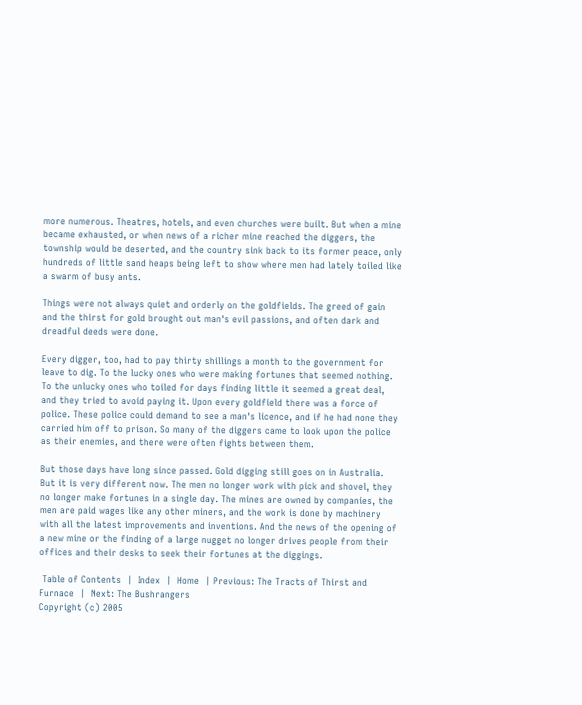more numerous. Theatres, hotels, and even churches were built. But when a mine became exhausted, or when news of a richer mine reached the diggers, the township would be deserted, and the country sink back to its former peace, only hundreds of little sand heaps being left to show where men had lately toiled like a swarm of busy ants.

Things were not always quiet and orderly on the goldfields. The greed of gain and the thirst for gold brought out man's evil passions, and often dark and dreadful deeds were done.

Every digger, too, had to pay thirty shillings a month to the government for leave to dig. To the lucky ones who were making fortunes that seemed nothing. To the unlucky ones who toiled for days finding little it seemed a great deal, and they tried to avoid paying it. Upon every goldfield there was a force of police. These police could demand to see a man's licence, and if he had none they carried him off to prison. So many of the diggers came to look upon the police as their enemies, and there were often fights between them.

But those days have long since passed. Gold digging still goes on in Australia. But it is very different now. The men no longer work with pick and shovel, they no longer make fortunes in a single day. The mines are owned by companies, the men are paid wages like any other miners, and the work is done by machinery with all the latest improvements and inventions. And the news of the opening of a new mine or the finding of a large nugget no longer drives people from their offices and their desks to seek their fortunes at the diggings.

 Table of Contents  |  Index  |  Home  | Previous: The Tracts of Thirst and Furnace  |  Next: The Bushrangers
Copyright (c) 2005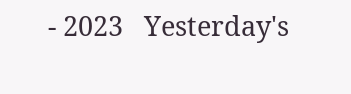- 2023   Yesterday's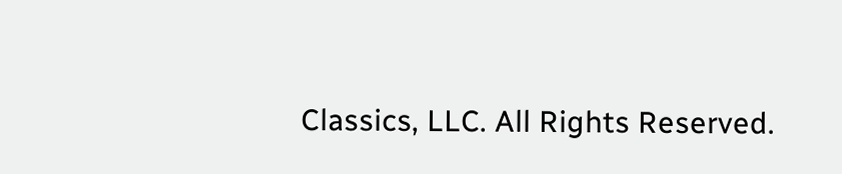Classics, LLC. All Rights Reserved.